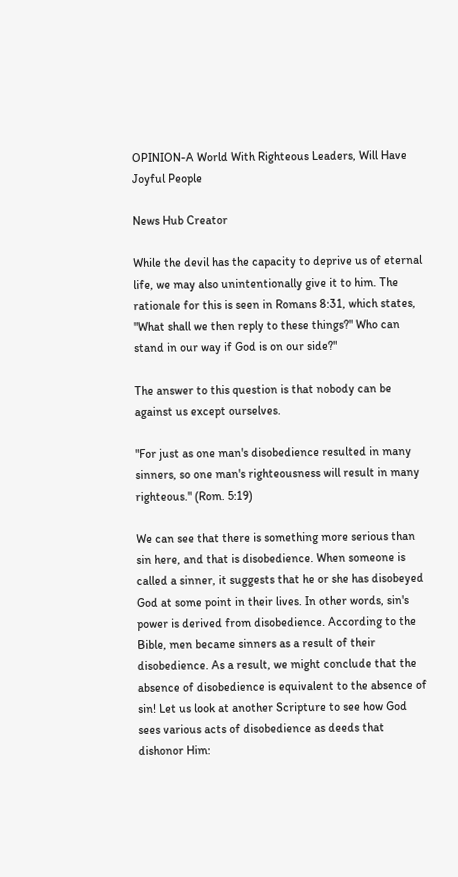OPINION-A World With Righteous Leaders, Will Have Joyful People

News Hub Creator

While the devil has the capacity to deprive us of eternal life, we may also unintentionally give it to him. The rationale for this is seen in Romans 8:31, which states, "What shall we then reply to these things?" Who can stand in our way if God is on our side?"

The answer to this question is that nobody can be against us except ourselves.

"For just as one man's disobedience resulted in many sinners, so one man's righteousness will result in many righteous." (Rom. 5:19)

We can see that there is something more serious than sin here, and that is disobedience. When someone is called a sinner, it suggests that he or she has disobeyed God at some point in their lives. In other words, sin's power is derived from disobedience. According to the Bible, men became sinners as a result of their disobedience. As a result, we might conclude that the absence of disobedience is equivalent to the absence of sin! Let us look at another Scripture to see how God sees various acts of disobedience as deeds that dishonor Him: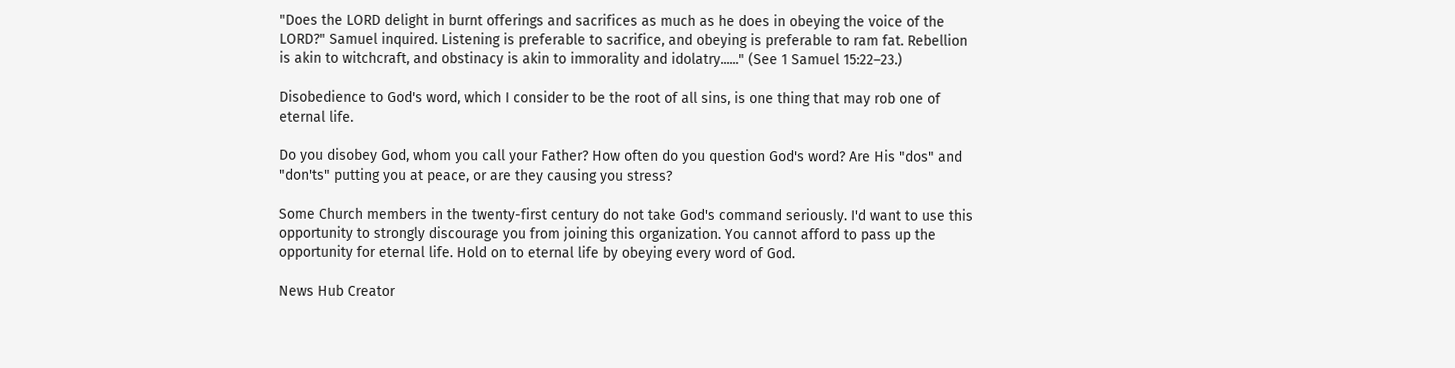"Does the LORD delight in burnt offerings and sacrifices as much as he does in obeying the voice of the LORD?" Samuel inquired. Listening is preferable to sacrifice, and obeying is preferable to ram fat. Rebellion is akin to witchcraft, and obstinacy is akin to immorality and idolatry......" (See 1 Samuel 15:22–23.)

Disobedience to God's word, which I consider to be the root of all sins, is one thing that may rob one of eternal life.

Do you disobey God, whom you call your Father? How often do you question God's word? Are His "dos" and "don'ts" putting you at peace, or are they causing you stress?

Some Church members in the twenty-first century do not take God's command seriously. I'd want to use this opportunity to strongly discourage you from joining this organization. You cannot afford to pass up the opportunity for eternal life. Hold on to eternal life by obeying every word of God.

News Hub Creator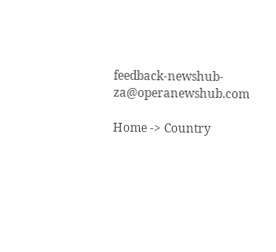feedback-newshub-za@operanewshub.com

Home -> Country